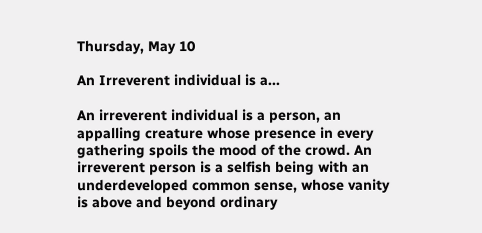Thursday, May 10

An Irreverent individual is a...

An irreverent individual is a person, an appalling creature whose presence in every gathering spoils the mood of the crowd. An irreverent person is a selfish being with an underdeveloped common sense, whose vanity is above and beyond ordinary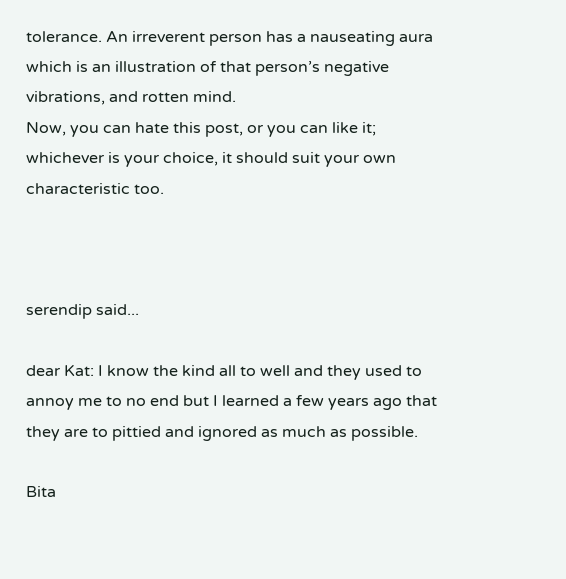tolerance. An irreverent person has a nauseating aura which is an illustration of that person’s negative vibrations, and rotten mind.
Now, you can hate this post, or you can like it; whichever is your choice, it should suit your own characteristic too.



serendip said...

dear Kat: I know the kind all to well and they used to annoy me to no end but I learned a few years ago that they are to pittied and ignored as much as possible.

Bita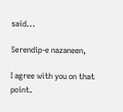said...

Serendip-e nazaneen,

I agree with you on that point.